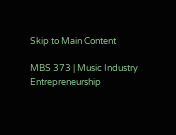Skip to Main Content

MBS 373 | Music Industry Entrepreneurship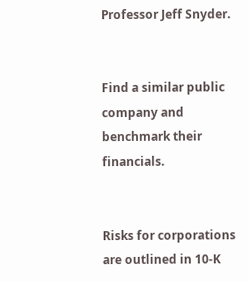Professor Jeff Snyder.


Find a similar public company and benchmark their financials.


Risks for corporations are outlined in 10-K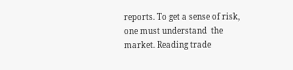reports. To get a sense of risk,  one must understand  the market. Reading trade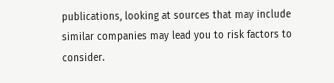publications, looking at sources that may include similar companies may lead you to risk factors to consider.